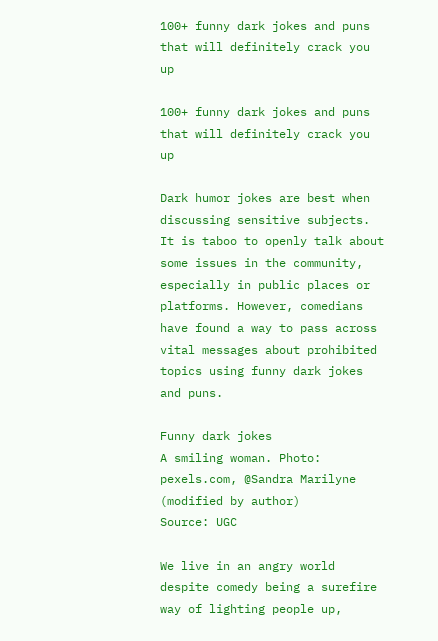100+ funny dark jokes and puns that will definitely crack you up

100+ funny dark jokes and puns that will definitely crack you up

Dark humor jokes are best when discussing sensitive subjects. It is taboo to openly talk about some issues in the community, especially in public places or platforms. However, comedians have found a way to pass across vital messages about prohibited topics using funny dark jokes and puns.

Funny dark jokes
A smiling woman. Photo: pexels.com, @Sandra Marilyne (modified by author)
Source: UGC

We live in an angry world despite comedy being a surefire way of lighting people up,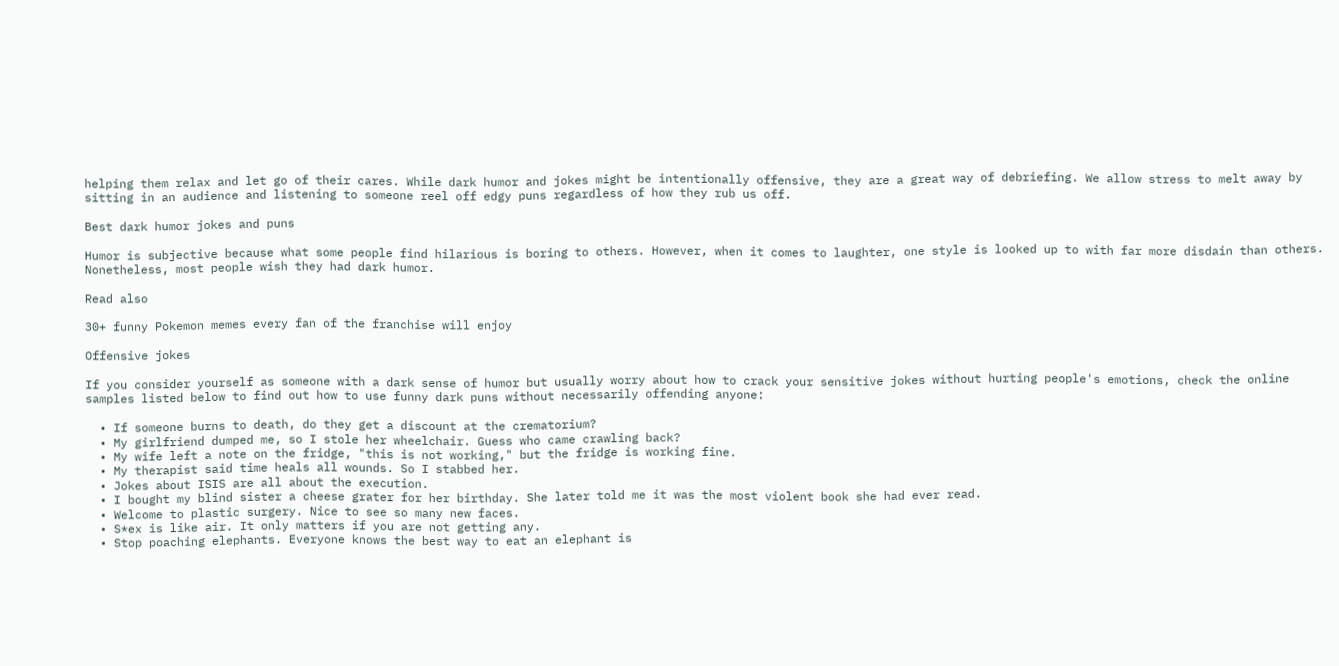helping them relax and let go of their cares. While dark humor and jokes might be intentionally offensive, they are a great way of debriefing. We allow stress to melt away by sitting in an audience and listening to someone reel off edgy puns regardless of how they rub us off.

Best dark humor jokes and puns

Humor is subjective because what some people find hilarious is boring to others. However, when it comes to laughter, one style is looked up to with far more disdain than others. Nonetheless, most people wish they had dark humor.

Read also

30+ funny Pokemon memes every fan of the franchise will enjoy

Offensive jokes

If you consider yourself as someone with a dark sense of humor but usually worry about how to crack your sensitive jokes without hurting people's emotions, check the online samples listed below to find out how to use funny dark puns without necessarily offending anyone:

  • If someone burns to death, do they get a discount at the crematorium?
  • My girlfriend dumped me, so I stole her wheelchair. Guess who came crawling back?
  • My wife left a note on the fridge, "this is not working," but the fridge is working fine.
  • My therapist said time heals all wounds. So I stabbed her.
  • Jokes about ISIS are all about the execution.
  • I bought my blind sister a cheese grater for her birthday. She later told me it was the most violent book she had ever read.
  • Welcome to plastic surgery. Nice to see so many new faces.
  • S*ex is like air. It only matters if you are not getting any.
  • Stop poaching elephants. Everyone knows the best way to eat an elephant is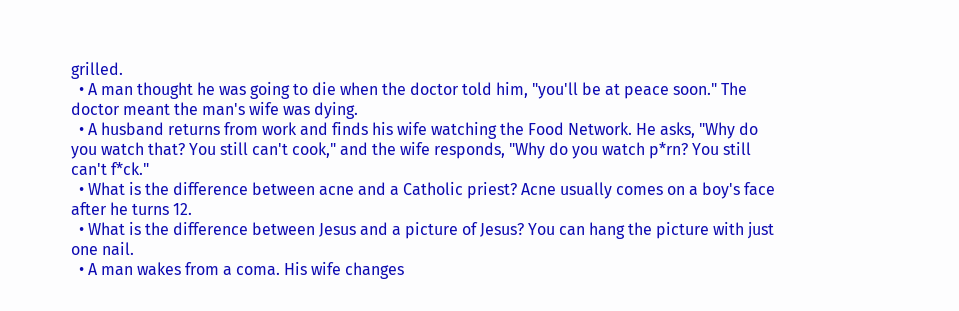grilled.
  • A man thought he was going to die when the doctor told him, "you'll be at peace soon." The doctor meant the man's wife was dying.
  • A husband returns from work and finds his wife watching the Food Network. He asks, "Why do you watch that? You still can't cook," and the wife responds, "Why do you watch p*rn? You still can't f*ck."
  • What is the difference between acne and a Catholic priest? Acne usually comes on a boy's face after he turns 12.
  • What is the difference between Jesus and a picture of Jesus? You can hang the picture with just one nail.
  • A man wakes from a coma. His wife changes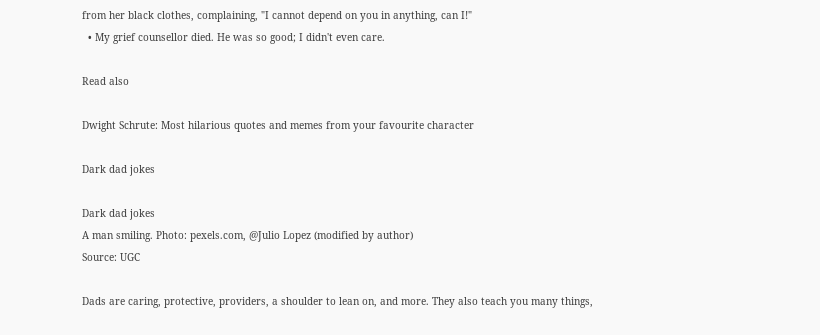from her black clothes, complaining, "I cannot depend on you in anything, can I!"
  • My grief counsellor died. He was so good; I didn't even care.

Read also

Dwight Schrute: Most hilarious quotes and memes from your favourite character

Dark dad jokes

Dark dad jokes
A man smiling. Photo: pexels.com, @Julio Lopez (modified by author)
Source: UGC

Dads are caring, protective, providers, a shoulder to lean on, and more. They also teach you many things,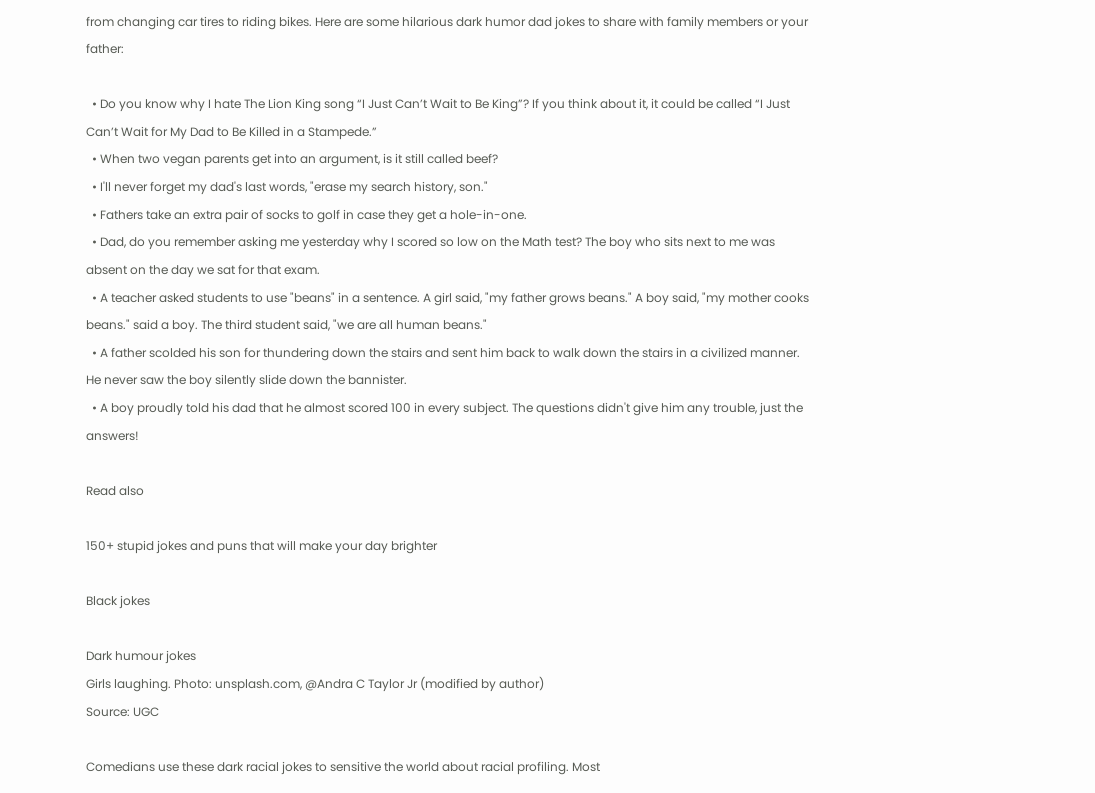from changing car tires to riding bikes. Here are some hilarious dark humor dad jokes to share with family members or your father:

  • Do you know why I hate The Lion King song “I Just Can’t Wait to Be King”? If you think about it, it could be called “I Just Can’t Wait for My Dad to Be Killed in a Stampede.”
  • When two vegan parents get into an argument, is it still called beef?
  • I'll never forget my dad's last words, "erase my search history, son."
  • Fathers take an extra pair of socks to golf in case they get a hole-in-one.
  • Dad, do you remember asking me yesterday why I scored so low on the Math test? The boy who sits next to me was absent on the day we sat for that exam.
  • A teacher asked students to use "beans" in a sentence. A girl said, "my father grows beans." A boy said, "my mother cooks beans." said a boy. The third student said, "we are all human beans."
  • A father scolded his son for thundering down the stairs and sent him back to walk down the stairs in a civilized manner. He never saw the boy silently slide down the bannister.
  • A boy proudly told his dad that he almost scored 100 in every subject. The questions didn't give him any trouble, just the answers!

Read also

150+ stupid jokes and puns that will make your day brighter

Black jokes

Dark humour jokes
Girls laughing. Photo: unsplash.com, @Andra C Taylor Jr (modified by author)
Source: UGC

Comedians use these dark racial jokes to sensitive the world about racial profiling. Most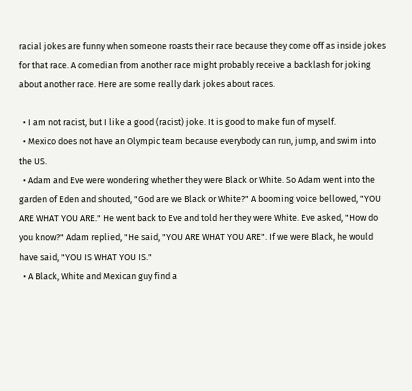racial jokes are funny when someone roasts their race because they come off as inside jokes for that race. A comedian from another race might probably receive a backlash for joking about another race. Here are some really dark jokes about races.

  • I am not racist, but I like a good (racist) joke. It is good to make fun of myself.
  • Mexico does not have an Olympic team because everybody can run, jump, and swim into the US.
  • Adam and Eve were wondering whether they were Black or White. So Adam went into the garden of Eden and shouted, "God are we Black or White?" A booming voice bellowed, "YOU ARE WHAT YOU ARE." He went back to Eve and told her they were White. Eve asked, "How do you know?" Adam replied, "He said, "YOU ARE WHAT YOU ARE". If we were Black, he would have said, "YOU IS WHAT YOU IS."
  • A Black, White and Mexican guy find a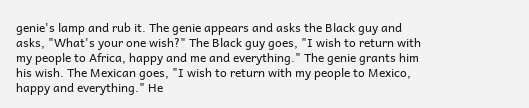genie's lamp and rub it. The genie appears and asks the Black guy and asks, "What's your one wish?" The Black guy goes, "I wish to return with my people to Africa, happy and me and everything." The genie grants him his wish. The Mexican goes, "I wish to return with my people to Mexico, happy and everything." He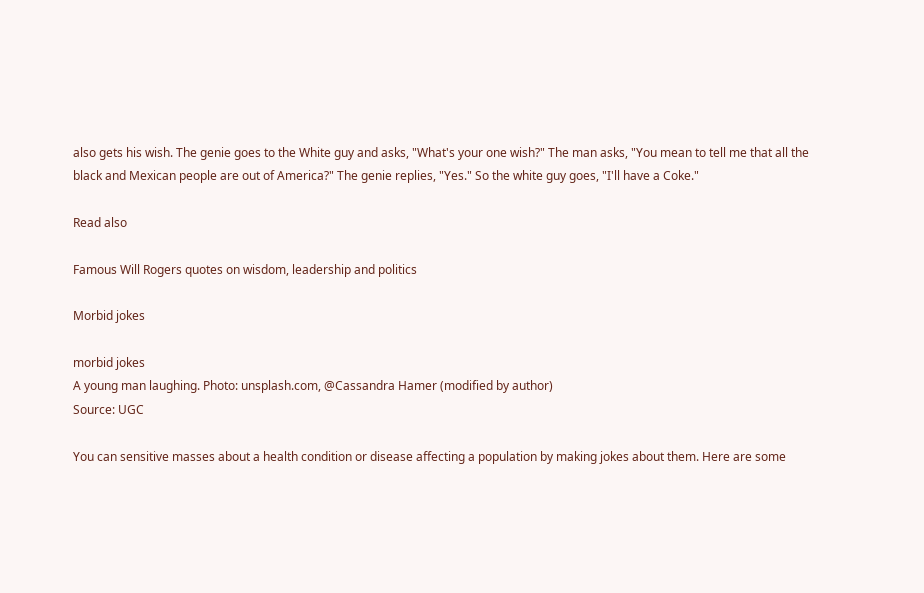also gets his wish. The genie goes to the White guy and asks, "What's your one wish?" The man asks, "You mean to tell me that all the black and Mexican people are out of America?" The genie replies, "Yes." So the white guy goes, "I'll have a Coke."

Read also

Famous Will Rogers quotes on wisdom, leadership and politics

Morbid jokes

morbid jokes
A young man laughing. Photo: unsplash.com, @Cassandra Hamer (modified by author)
Source: UGC

You can sensitive masses about a health condition or disease affecting a population by making jokes about them. Here are some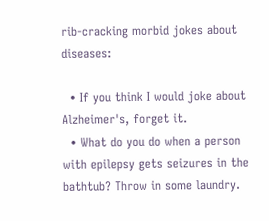rib-cracking morbid jokes about diseases:

  • If you think I would joke about Alzheimer's, forget it.
  • What do you do when a person with epilepsy gets seizures in the bathtub? Throw in some laundry.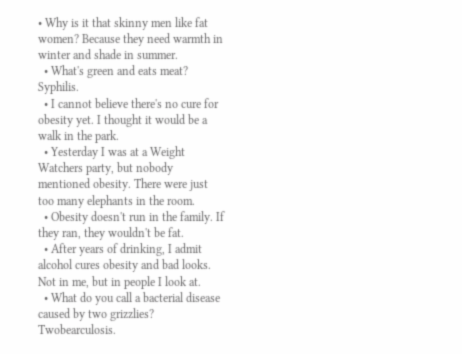• Why is it that skinny men like fat women? Because they need warmth in winter and shade in summer.
  • What's green and eats meat? Syphilis.
  • I cannot believe there's no cure for obesity yet. I thought it would be a walk in the park.
  • Yesterday I was at a Weight Watchers party, but nobody mentioned obesity. There were just too many elephants in the room.
  • Obesity doesn't run in the family. If they ran, they wouldn't be fat.
  • After years of drinking, I admit alcohol cures obesity and bad looks. Not in me, but in people I look at.
  • What do you call a bacterial disease caused by two grizzlies? Twobearculosis.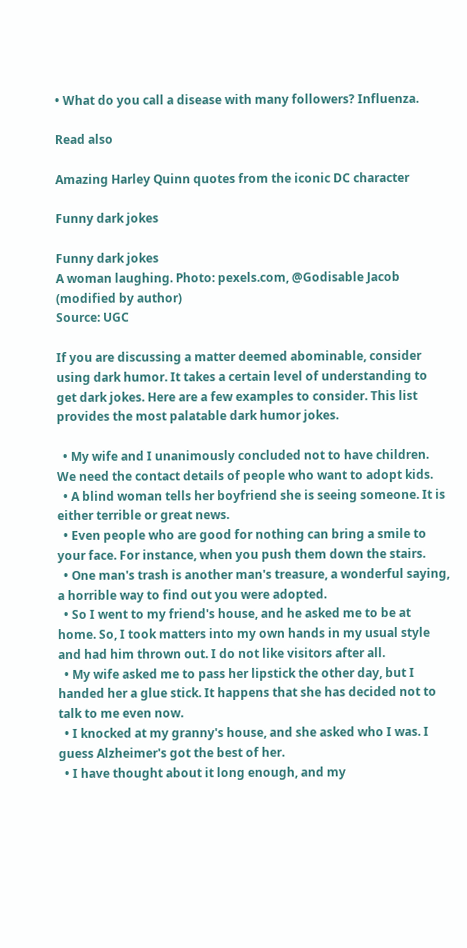• What do you call a disease with many followers? Influenza.

Read also

Amazing Harley Quinn quotes from the iconic DC character

Funny dark jokes

Funny dark jokes
A woman laughing. Photo: pexels.com, @Godisable Jacob (modified by author)
Source: UGC

If you are discussing a matter deemed abominable, consider using dark humor. It takes a certain level of understanding to get dark jokes. Here are a few examples to consider. This list provides the most palatable dark humor jokes.

  • My wife and I unanimously concluded not to have children. We need the contact details of people who want to adopt kids.
  • A blind woman tells her boyfriend she is seeing someone. It is either terrible or great news.
  • Even people who are good for nothing can bring a smile to your face. For instance, when you push them down the stairs.
  • One man's trash is another man's treasure, a wonderful saying, a horrible way to find out you were adopted.
  • So I went to my friend's house, and he asked me to be at home. So, I took matters into my own hands in my usual style and had him thrown out. I do not like visitors after all.
  • My wife asked me to pass her lipstick the other day, but I handed her a glue stick. It happens that she has decided not to talk to me even now.
  • I knocked at my granny's house, and she asked who I was. I guess Alzheimer's got the best of her.
  • I have thought about it long enough, and my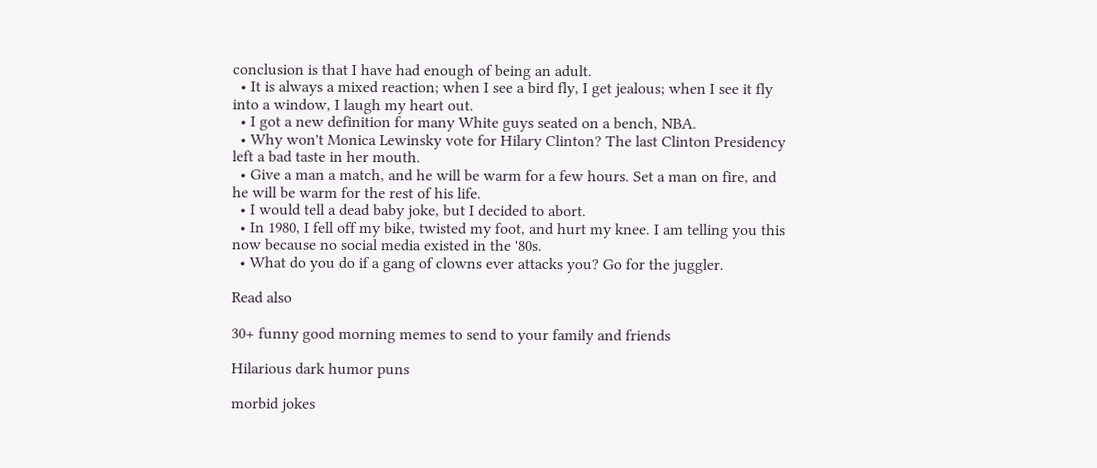conclusion is that I have had enough of being an adult.
  • It is always a mixed reaction; when I see a bird fly, I get jealous; when I see it fly into a window, I laugh my heart out.
  • I got a new definition for many White guys seated on a bench, NBA.
  • Why won't Monica Lewinsky vote for Hilary Clinton? The last Clinton Presidency left a bad taste in her mouth.
  • Give a man a match, and he will be warm for a few hours. Set a man on fire, and he will be warm for the rest of his life.
  • I would tell a dead baby joke, but I decided to abort.
  • In 1980, I fell off my bike, twisted my foot, and hurt my knee. I am telling you this now because no social media existed in the '80s.
  • What do you do if a gang of clowns ever attacks you? Go for the juggler.

Read also

30+ funny good morning memes to send to your family and friends

Hilarious dark humor puns

morbid jokes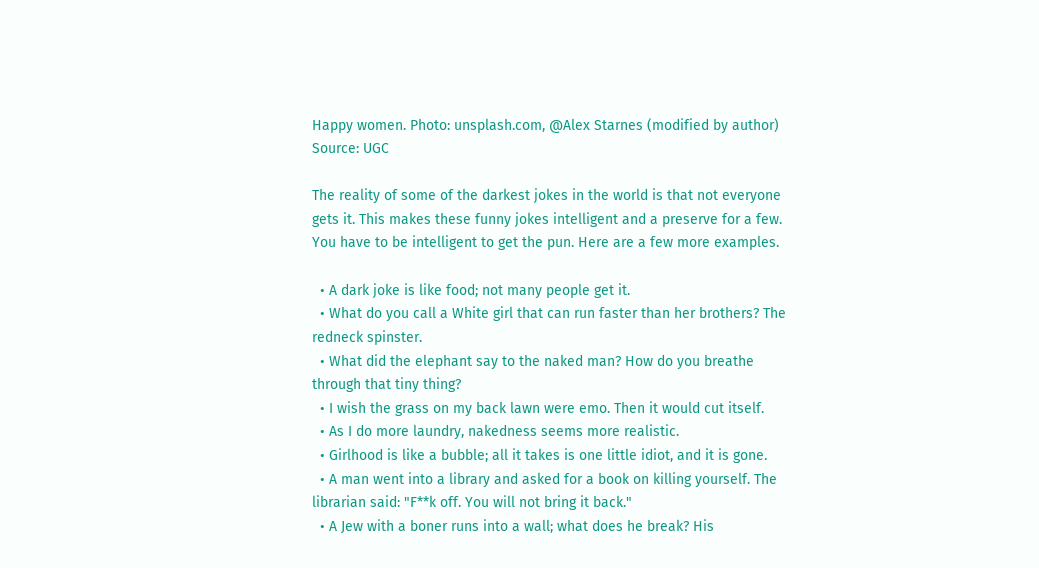Happy women. Photo: unsplash.com, @Alex Starnes (modified by author)
Source: UGC

The reality of some of the darkest jokes in the world is that not everyone gets it. This makes these funny jokes intelligent and a preserve for a few. You have to be intelligent to get the pun. Here are a few more examples.

  • A dark joke is like food; not many people get it.
  • What do you call a White girl that can run faster than her brothers? The redneck spinster.
  • What did the elephant say to the naked man? How do you breathe through that tiny thing?
  • I wish the grass on my back lawn were emo. Then it would cut itself.
  • As I do more laundry, nakedness seems more realistic.
  • Girlhood is like a bubble; all it takes is one little idiot, and it is gone.
  • A man went into a library and asked for a book on killing yourself. The librarian said: "F**k off. You will not bring it back."
  • A Jew with a boner runs into a wall; what does he break? His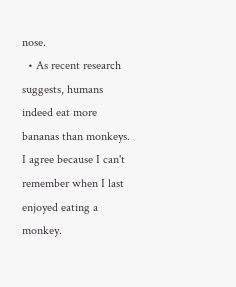nose.
  • As recent research suggests, humans indeed eat more bananas than monkeys. I agree because I can't remember when I last enjoyed eating a monkey.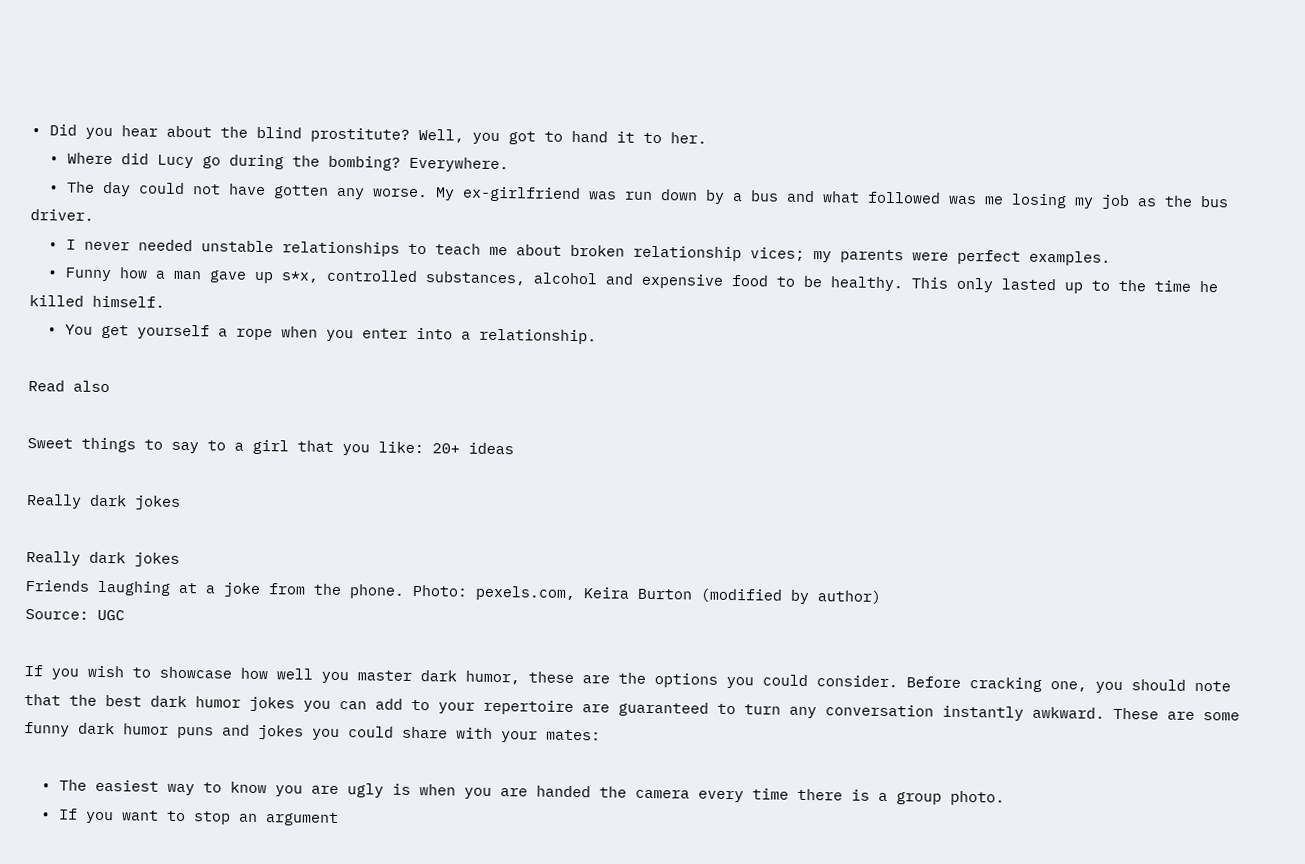• Did you hear about the blind prostitute? Well, you got to hand it to her.
  • Where did Lucy go during the bombing? Everywhere.
  • The day could not have gotten any worse. My ex-girlfriend was run down by a bus and what followed was me losing my job as the bus driver.
  • I never needed unstable relationships to teach me about broken relationship vices; my parents were perfect examples.
  • Funny how a man gave up s*x, controlled substances, alcohol and expensive food to be healthy. This only lasted up to the time he killed himself.
  • You get yourself a rope when you enter into a relationship.

Read also

Sweet things to say to a girl that you like: 20+ ideas

Really dark jokes

Really dark jokes
Friends laughing at a joke from the phone. Photo: pexels.com, Keira Burton (modified by author)
Source: UGC

If you wish to showcase how well you master dark humor, these are the options you could consider. Before cracking one, you should note that the best dark humor jokes you can add to your repertoire are guaranteed to turn any conversation instantly awkward. These are some funny dark humor puns and jokes you could share with your mates:

  • The easiest way to know you are ugly is when you are handed the camera every time there is a group photo.
  • If you want to stop an argument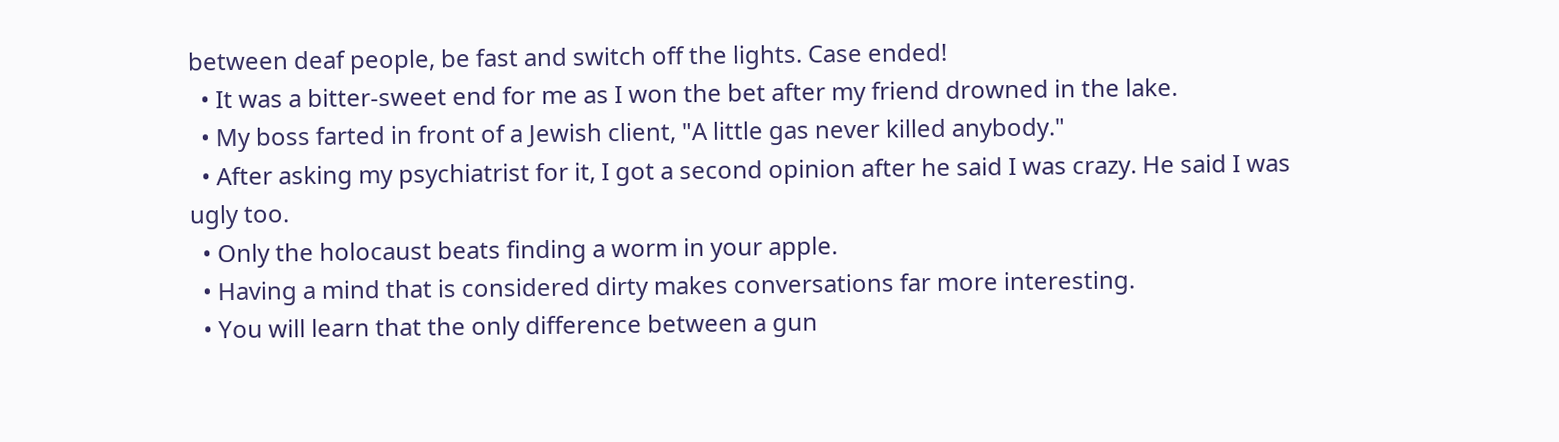between deaf people, be fast and switch off the lights. Case ended!
  • It was a bitter-sweet end for me as I won the bet after my friend drowned in the lake.
  • My boss farted in front of a Jewish client, "A little gas never killed anybody."
  • After asking my psychiatrist for it, I got a second opinion after he said I was crazy. He said I was ugly too.
  • Only the holocaust beats finding a worm in your apple.
  • Having a mind that is considered dirty makes conversations far more interesting.
  • You will learn that the only difference between a gun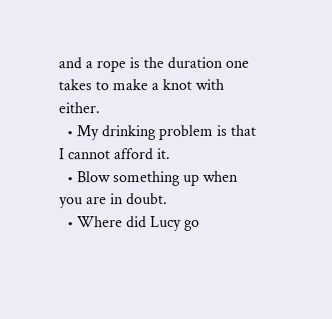and a rope is the duration one takes to make a knot with either.
  • My drinking problem is that I cannot afford it.
  • Blow something up when you are in doubt.
  • Where did Lucy go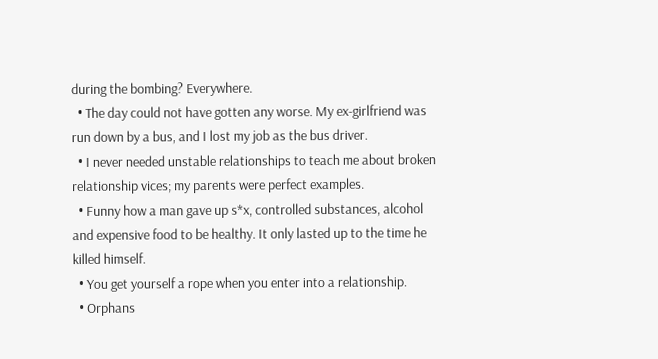during the bombing? Everywhere.
  • The day could not have gotten any worse. My ex-girlfriend was run down by a bus, and I lost my job as the bus driver.
  • I never needed unstable relationships to teach me about broken relationship vices; my parents were perfect examples.
  • Funny how a man gave up s*x, controlled substances, alcohol and expensive food to be healthy. It only lasted up to the time he killed himself.
  • You get yourself a rope when you enter into a relationship.
  • Orphans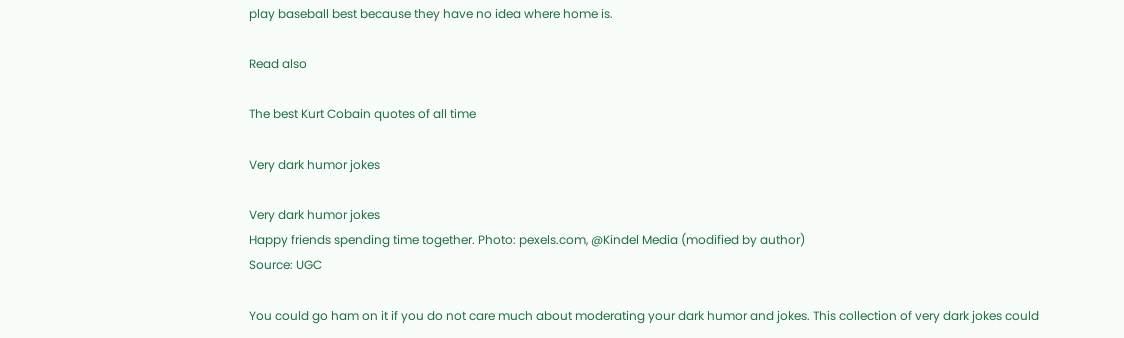play baseball best because they have no idea where home is.

Read also

The best Kurt Cobain quotes of all time

Very dark humor jokes

Very dark humor jokes
Happy friends spending time together. Photo: pexels.com, @Kindel Media (modified by author)
Source: UGC

You could go ham on it if you do not care much about moderating your dark humor and jokes. This collection of very dark jokes could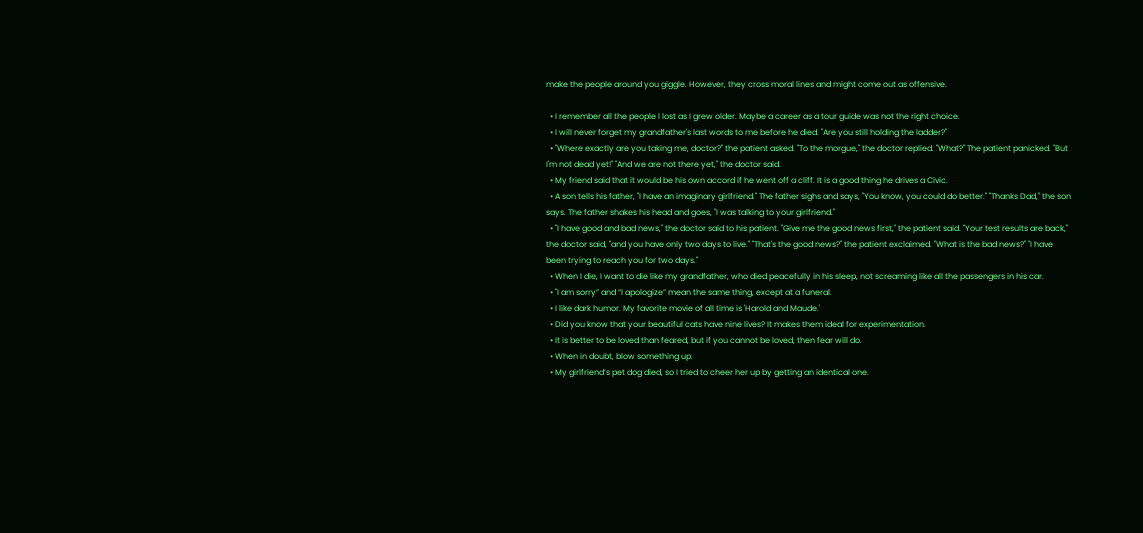make the people around you giggle. However, they cross moral lines and might come out as offensive.

  • I remember all the people I lost as I grew older. Maybe a career as a tour guide was not the right choice.
  • I will never forget my grandfather's last words to me before he died. "Are you still holding the ladder?"
  • "Where exactly are you taking me, doctor?" the patient asked. "To the morgue," the doctor replied. "What?" The patient panicked. "But I'm not dead yet!" "And we are not there yet," the doctor said.
  • My friend said that it would be his own accord if he went off a cliff. It is a good thing he drives a Civic.
  • A son tells his father, "I have an imaginary girlfriend." The father sighs and says, "You know, you could do better." "Thanks Dad," the son says. The father shakes his head and goes, "I was talking to your girlfriend."
  • "I have good and bad news," the doctor said to his patient. "Give me the good news first," the patient said. "Your test results are back," the doctor said, "and you have only two days to live." "That's the good news?" the patient exclaimed. "What is the bad news?" "I have been trying to reach you for two days."
  • When I die, I want to die like my grandfather, who died peacefully in his sleep, not screaming like all the passengers in his car.
  • "I am sorry” and “I apologize” mean the same thing, except at a funeral.
  • I like dark humor. My favorite movie of all time is 'Harold and Maude.'
  • Did you know that your beautiful cats have nine lives? It makes them ideal for experimentation.
  • It is better to be loved than feared, but if you cannot be loved, then fear will do.
  • When in doubt, blow something up.
  • My girlfriend’s pet dog died, so I tried to cheer her up by getting an identical one.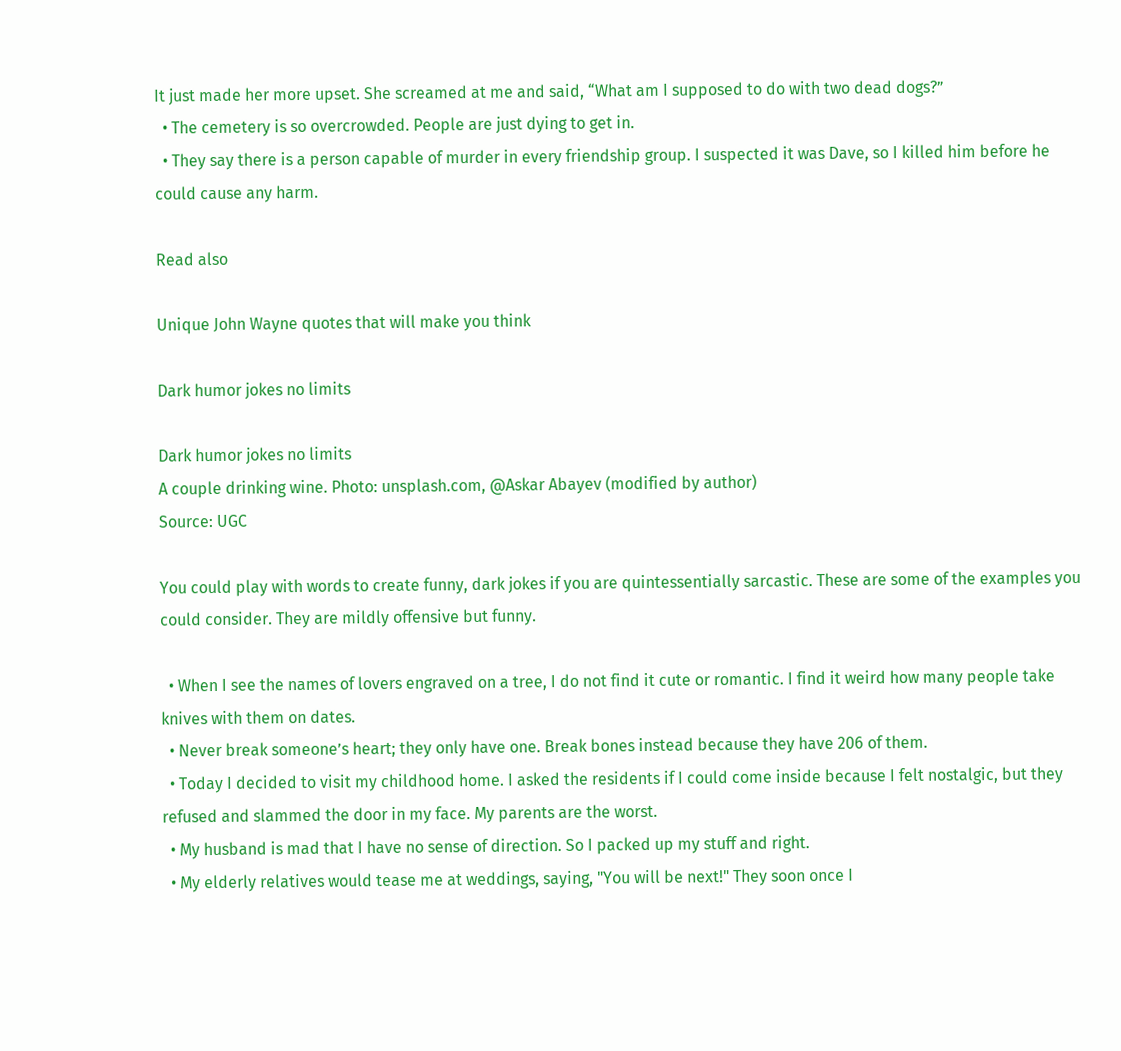It just made her more upset. She screamed at me and said, “What am I supposed to do with two dead dogs?”
  • The cemetery is so overcrowded. People are just dying to get in.
  • They say there is a person capable of murder in every friendship group. I suspected it was Dave, so I killed him before he could cause any harm.

Read also

Unique John Wayne quotes that will make you think

Dark humor jokes no limits

Dark humor jokes no limits
A couple drinking wine. Photo: unsplash.com, @Askar Abayev (modified by author)
Source: UGC

You could play with words to create funny, dark jokes if you are quintessentially sarcastic. These are some of the examples you could consider. They are mildly offensive but funny.

  • When I see the names of lovers engraved on a tree, I do not find it cute or romantic. I find it weird how many people take knives with them on dates.
  • Never break someone’s heart; they only have one. Break bones instead because they have 206 of them.
  • Today I decided to visit my childhood home. I asked the residents if I could come inside because I felt nostalgic, but they refused and slammed the door in my face. My parents are the worst.
  • My husband is mad that I have no sense of direction. So I packed up my stuff and right.
  • My elderly relatives would tease me at weddings, saying, "You will be next!" They soon once I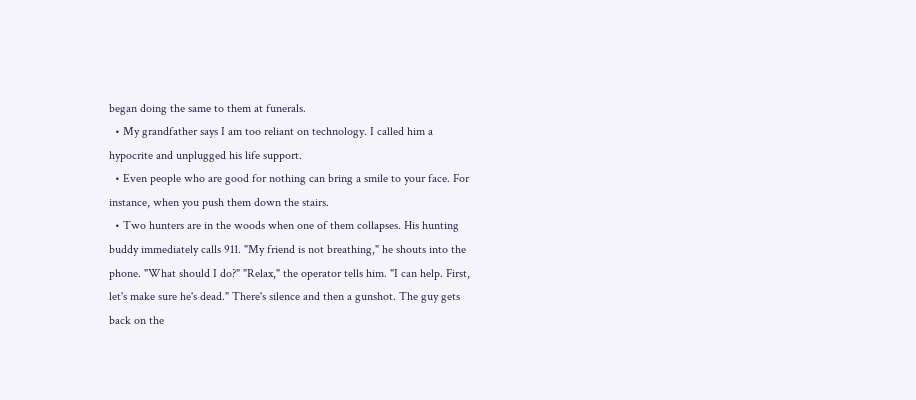began doing the same to them at funerals.
  • My grandfather says I am too reliant on technology. I called him a hypocrite and unplugged his life support.
  • Even people who are good for nothing can bring a smile to your face. For instance, when you push them down the stairs.
  • Two hunters are in the woods when one of them collapses. His hunting buddy immediately calls 911. "My friend is not breathing," he shouts into the phone. "What should I do?" "Relax," the operator tells him. "I can help. First, let's make sure he's dead." There's silence and then a gunshot. The guy gets back on the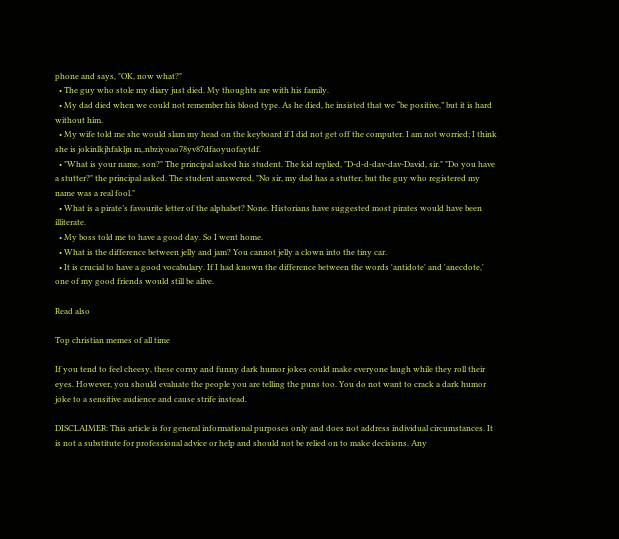phone and says, "OK, now what?"
  • The guy who stole my diary just died. My thoughts are with his family.
  • My dad died when we could not remember his blood type. As he died, he insisted that we “be positive,” but it is hard without him.
  • My wife told me she would slam my head on the keyboard if I did not get off the computer. I am not worried; I think she is jokinlkjhfakljn m,.nbziyoao78yv87dfaoyuofaytdf.
  • "What is your name, son?" The principal asked his student. The kid replied, "D-d-d-dav-dav-David, sir." "Do you have a stutter?" the principal asked. The student answered, "No sir, my dad has a stutter, but the guy who registered my name was a real fool."
  • What is a pirate’s favourite letter of the alphabet? None. Historians have suggested most pirates would have been illiterate.
  • My boss told me to have a good day. So I went home.
  • What is the difference between jelly and jam? You cannot jelly a clown into the tiny car.
  • It is crucial to have a good vocabulary. If I had known the difference between the words 'antidote' and 'anecdote,' one of my good friends would still be alive.

Read also

Top christian memes of all time

If you tend to feel cheesy, these corny and funny dark humor jokes could make everyone laugh while they roll their eyes. However, you should evaluate the people you are telling the puns too. You do not want to crack a dark humor joke to a sensitive audience and cause strife instead.

DISCLAIMER: This article is for general informational purposes only and does not address individual circumstances. It is not a substitute for professional advice or help and should not be relied on to make decisions. Any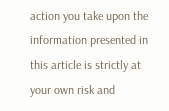action you take upon the information presented in this article is strictly at your own risk and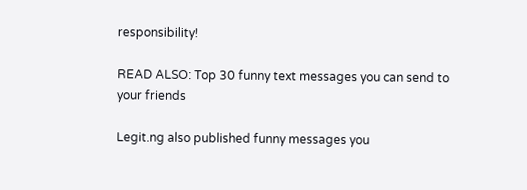responsibility!

READ ALSO: Top 30 funny text messages you can send to your friends

Legit.ng also published funny messages you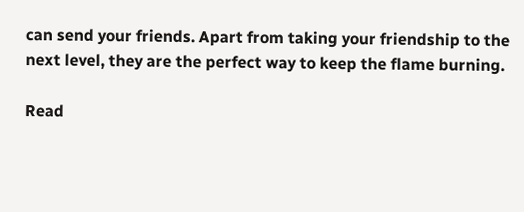can send your friends. Apart from taking your friendship to the next level, they are the perfect way to keep the flame burning.

Read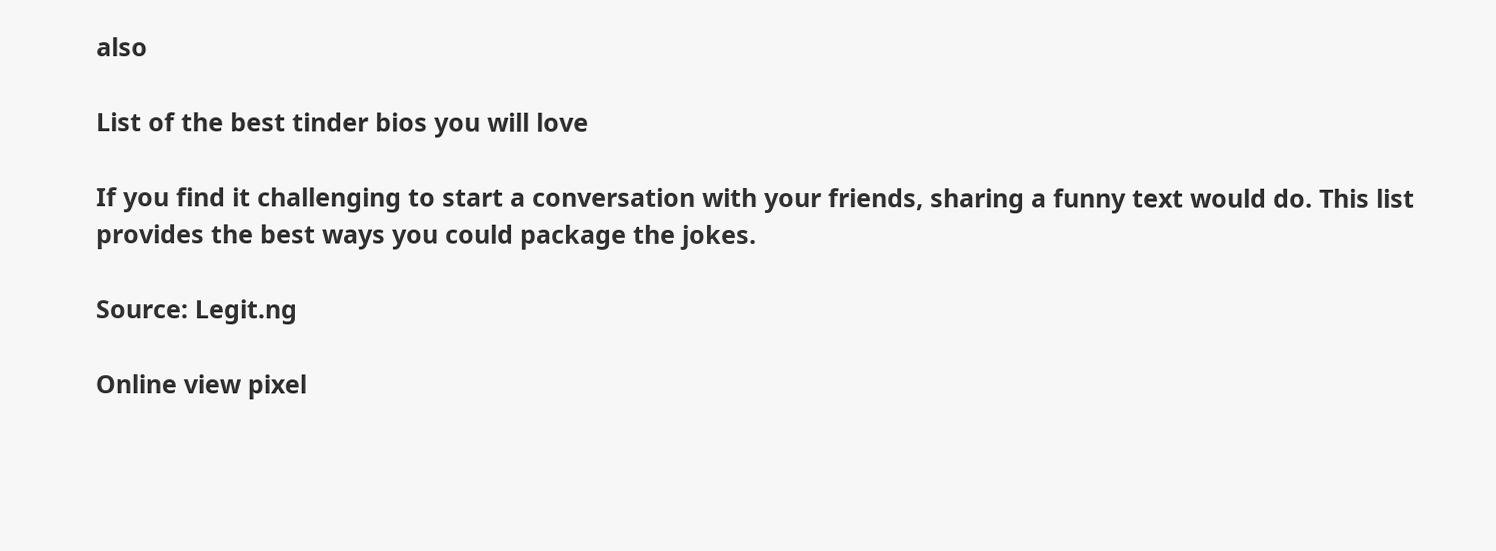also

List of the best tinder bios you will love

If you find it challenging to start a conversation with your friends, sharing a funny text would do. This list provides the best ways you could package the jokes.

Source: Legit.ng

Online view pixel